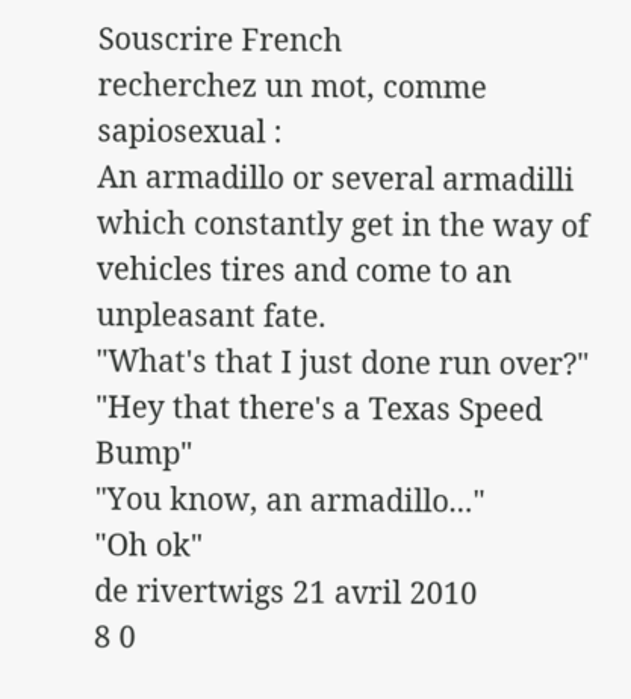Souscrire French
recherchez un mot, comme sapiosexual :
An armadillo or several armadilli which constantly get in the way of vehicles tires and come to an unpleasant fate.
"What's that I just done run over?"
"Hey that there's a Texas Speed Bump"
"You know, an armadillo..."
"Oh ok"
de rivertwigs 21 avril 2010
8 0